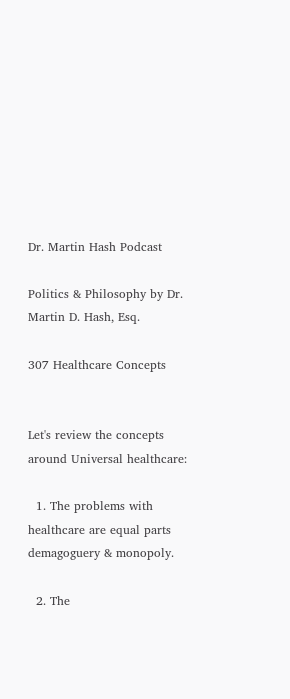Dr. Martin Hash Podcast

Politics & Philosophy by Dr. Martin D. Hash, Esq.

307 Healthcare Concepts


Let's review the concepts around Universal healthcare:

  1. The problems with healthcare are equal parts demagoguery & monopoly.

  2. The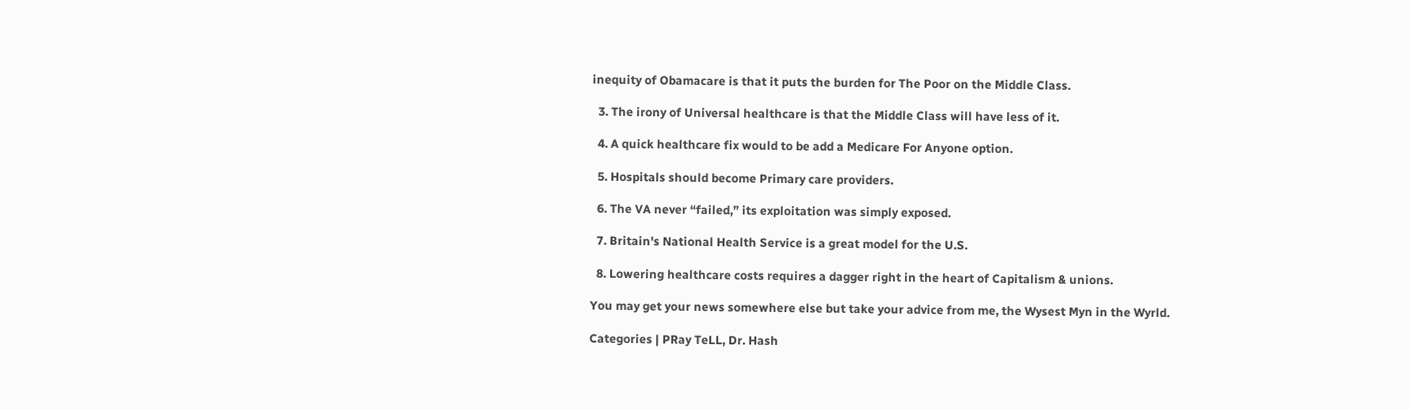inequity of Obamacare is that it puts the burden for The Poor on the Middle Class.

  3. The irony of Universal healthcare is that the Middle Class will have less of it.

  4. A quick healthcare fix would to be add a Medicare For Anyone option.

  5. Hospitals should become Primary care providers.

  6. The VA never “failed,” its exploitation was simply exposed.

  7. Britain's National Health Service is a great model for the U.S.

  8. Lowering healthcare costs requires a dagger right in the heart of Capitalism & unions.

You may get your news somewhere else but take your advice from me, the Wysest Myn in the Wyrld.

Categories | PRay TeLL, Dr. Hash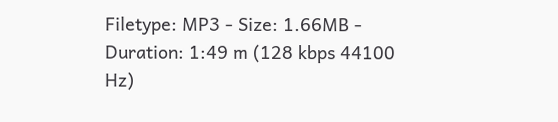Filetype: MP3 - Size: 1.66MB - Duration: 1:49 m (128 kbps 44100 Hz)